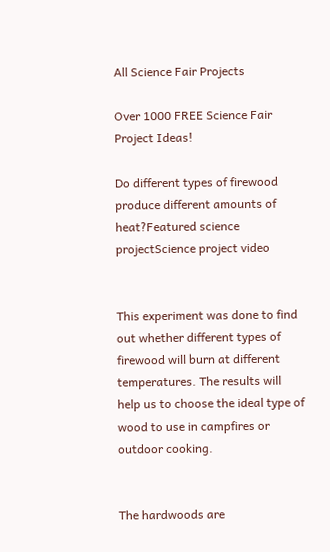All Science Fair Projects

Over 1000 FREE Science Fair Project Ideas!

Do different types of firewood produce different amounts of heat?Featured science projectScience project video


This experiment was done to find out whether different types of firewood will burn at different temperatures. The results will help us to choose the ideal type of wood to use in campfires or outdoor cooking.


The hardwoods are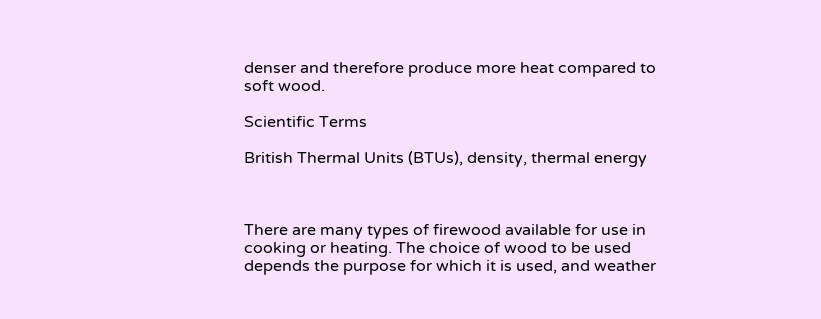denser and therefore produce more heat compared to soft wood.

Scientific Terms

British Thermal Units (BTUs), density, thermal energy



There are many types of firewood available for use in cooking or heating. The choice of wood to be used depends the purpose for which it is used, and weather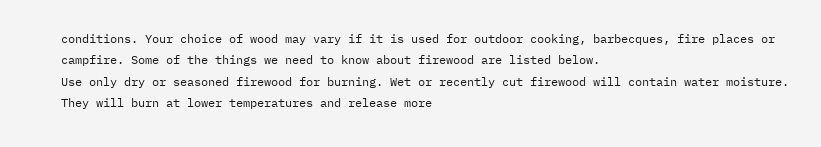conditions. Your choice of wood may vary if it is used for outdoor cooking, barbecques, fire places or campfire. Some of the things we need to know about firewood are listed below.
Use only dry or seasoned firewood for burning. Wet or recently cut firewood will contain water moisture. They will burn at lower temperatures and release more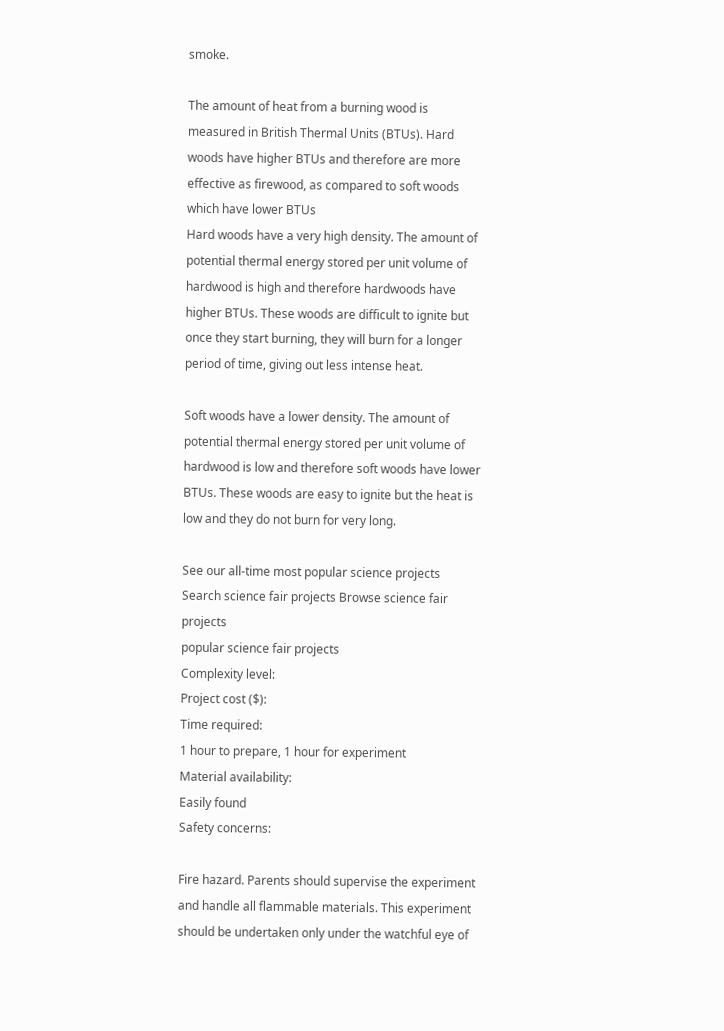smoke.

The amount of heat from a burning wood is measured in British Thermal Units (BTUs). Hard woods have higher BTUs and therefore are more effective as firewood, as compared to soft woods which have lower BTUs
Hard woods have a very high density. The amount of potential thermal energy stored per unit volume of hardwood is high and therefore hardwoods have higher BTUs. These woods are difficult to ignite but once they start burning, they will burn for a longer period of time, giving out less intense heat.

Soft woods have a lower density. The amount of potential thermal energy stored per unit volume of hardwood is low and therefore soft woods have lower BTUs. These woods are easy to ignite but the heat is low and they do not burn for very long.

See our all-time most popular science projects
Search science fair projects Browse science fair projects
popular science fair projects
Complexity level:
Project cost ($):
Time required:
1 hour to prepare, 1 hour for experiment
Material availability:
Easily found
Safety concerns:

Fire hazard. Parents should supervise the experiment and handle all flammable materials. This experiment should be undertaken only under the watchful eye of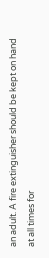an adult. A fire extinguisher should be kept on hand at all times for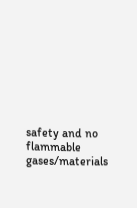safety and no flammable gases/materials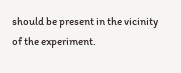should be present in the vicinity of the experiment.